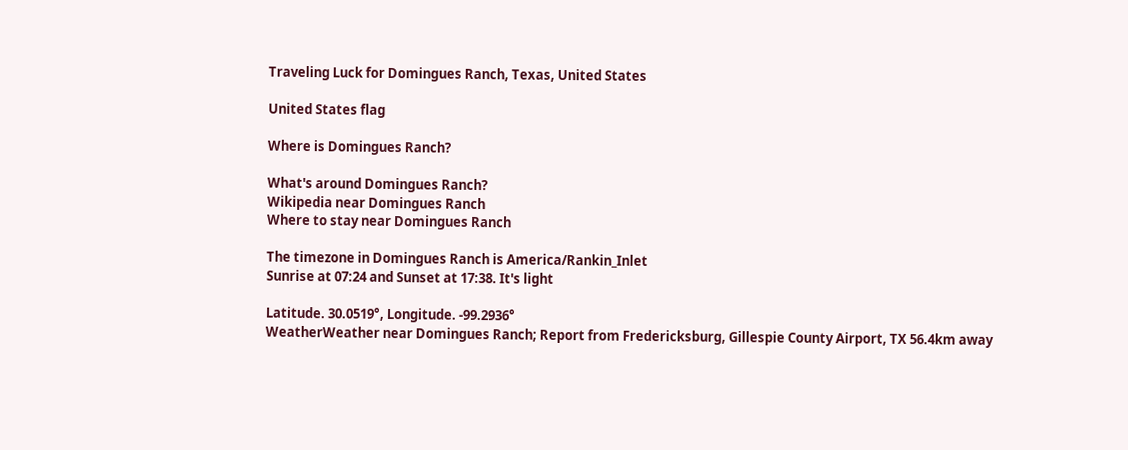Traveling Luck for Domingues Ranch, Texas, United States

United States flag

Where is Domingues Ranch?

What's around Domingues Ranch?
Wikipedia near Domingues Ranch
Where to stay near Domingues Ranch

The timezone in Domingues Ranch is America/Rankin_Inlet
Sunrise at 07:24 and Sunset at 17:38. It's light

Latitude. 30.0519°, Longitude. -99.2936°
WeatherWeather near Domingues Ranch; Report from Fredericksburg, Gillespie County Airport, TX 56.4km away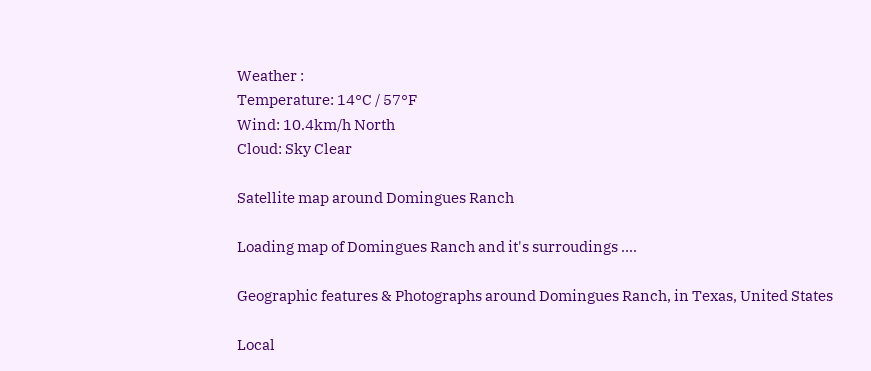Weather :
Temperature: 14°C / 57°F
Wind: 10.4km/h North
Cloud: Sky Clear

Satellite map around Domingues Ranch

Loading map of Domingues Ranch and it's surroudings ....

Geographic features & Photographs around Domingues Ranch, in Texas, United States

Local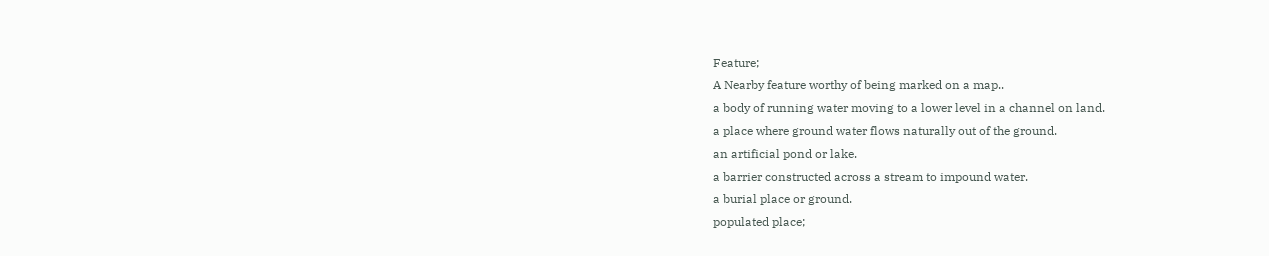Feature;
A Nearby feature worthy of being marked on a map..
a body of running water moving to a lower level in a channel on land.
a place where ground water flows naturally out of the ground.
an artificial pond or lake.
a barrier constructed across a stream to impound water.
a burial place or ground.
populated place;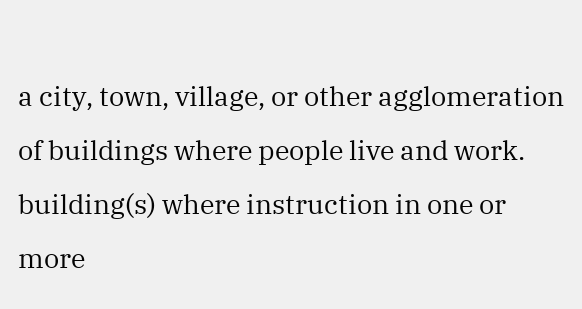a city, town, village, or other agglomeration of buildings where people live and work.
building(s) where instruction in one or more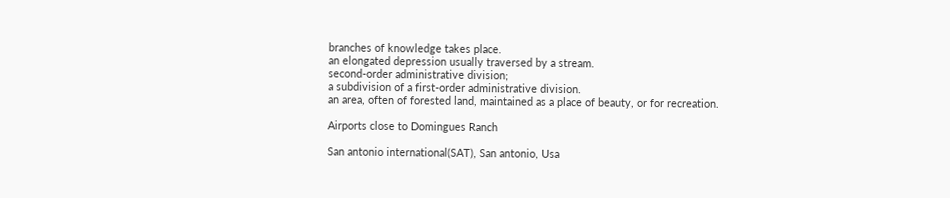branches of knowledge takes place.
an elongated depression usually traversed by a stream.
second-order administrative division;
a subdivision of a first-order administrative division.
an area, often of forested land, maintained as a place of beauty, or for recreation.

Airports close to Domingues Ranch

San antonio international(SAT), San antonio, Usa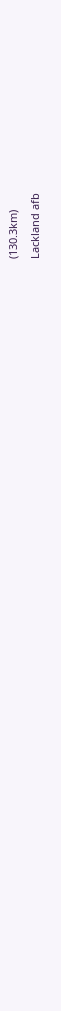(130.3km)
Lackland afb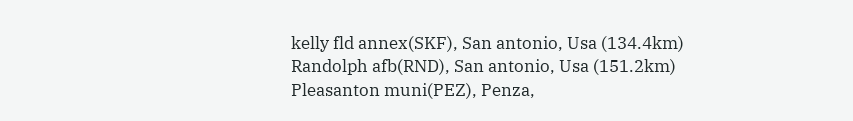kelly fld annex(SKF), San antonio, Usa (134.4km)
Randolph afb(RND), San antonio, Usa (151.2km)
Pleasanton muni(PEZ), Penza,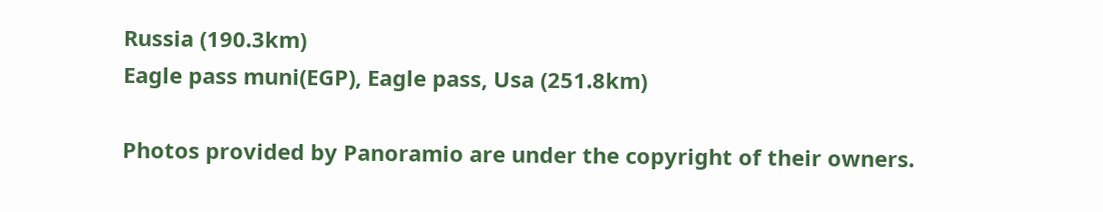Russia (190.3km)
Eagle pass muni(EGP), Eagle pass, Usa (251.8km)

Photos provided by Panoramio are under the copyright of their owners.